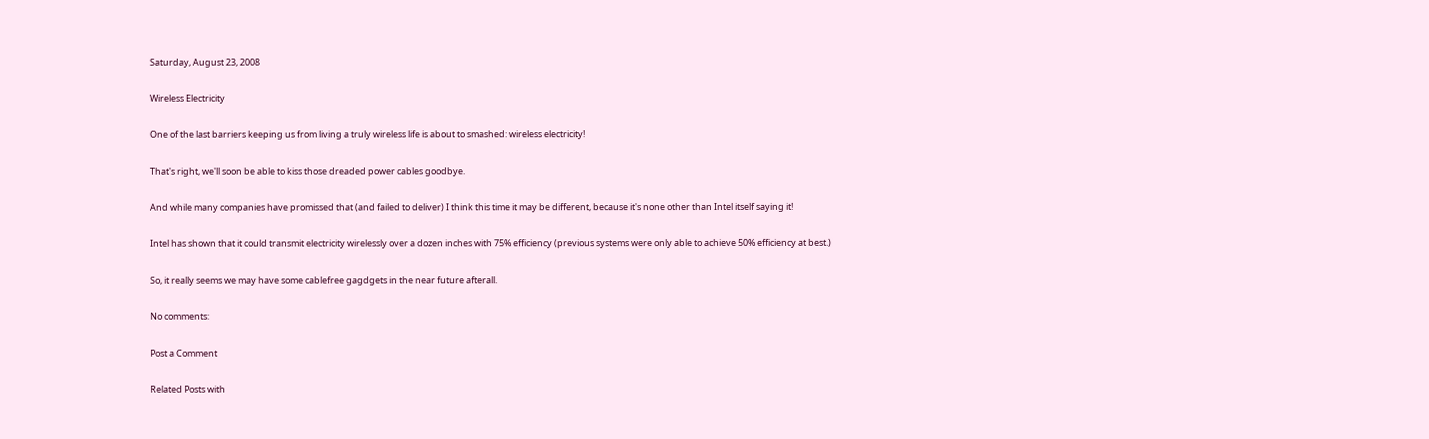Saturday, August 23, 2008

Wireless Electricity

One of the last barriers keeping us from living a truly wireless life is about to smashed: wireless electricity!

That's right, we'll soon be able to kiss those dreaded power cables goodbye.

And while many companies have promissed that (and failed to deliver) I think this time it may be different, because it's none other than Intel itself saying it!

Intel has shown that it could transmit electricity wirelessly over a dozen inches with 75% efficiency (previous systems were only able to achieve 50% efficiency at best.)

So, it really seems we may have some cablefree gagdgets in the near future afterall.

No comments:

Post a Comment

Related Posts with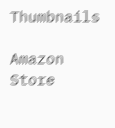Thumbnails

Amazon Store